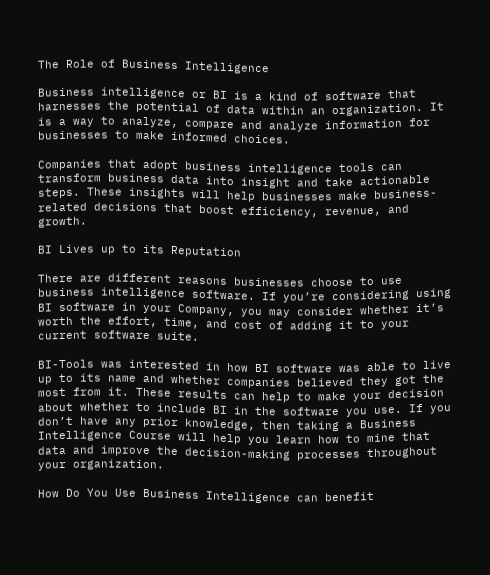The Role of Business Intelligence

Business intelligence or BI is a kind of software that harnesses the potential of data within an organization. It is a way to analyze, compare and analyze information for businesses to make informed choices.

Companies that adopt business intelligence tools can transform business data into insight and take actionable steps. These insights will help businesses make business-related decisions that boost efficiency, revenue, and growth.

BI Lives up to its Reputation

There are different reasons businesses choose to use business intelligence software. If you’re considering using BI software in your Company, you may consider whether it’s worth the effort, time, and cost of adding it to your current software suite.

BI-Tools was interested in how BI software was able to live up to its name and whether companies believed they got the most from it. These results can help to make your decision about whether to include BI in the software you use. If you don’t have any prior knowledge, then taking a Business Intelligence Course will help you learn how to mine that data and improve the decision-making processes throughout your organization.

How Do You Use Business Intelligence can benefit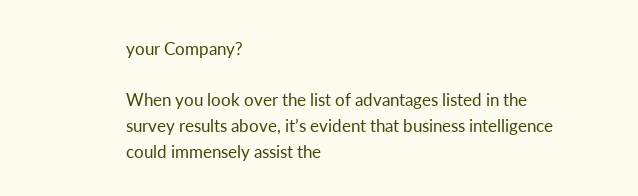your Company?

When you look over the list of advantages listed in the survey results above, it’s evident that business intelligence could immensely assist the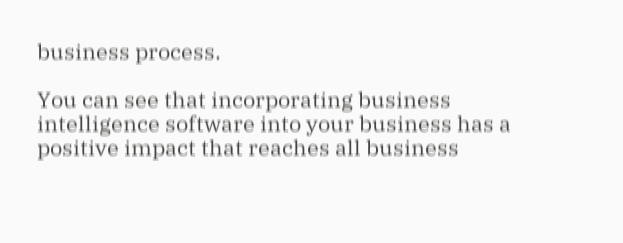business process.

You can see that incorporating business intelligence software into your business has a positive impact that reaches all business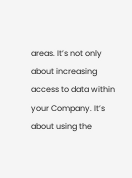areas. It’s not only about increasing access to data within your Company. It’s about using the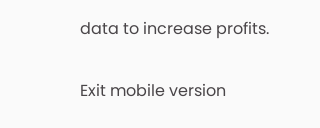data to increase profits.

Exit mobile version